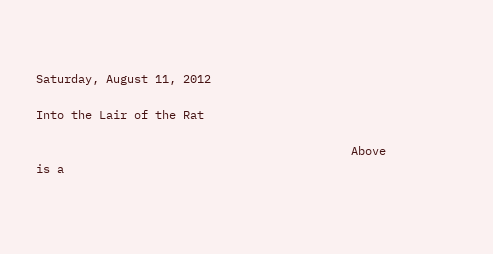Saturday, August 11, 2012

Into the Lair of the Rat

                                             Above is a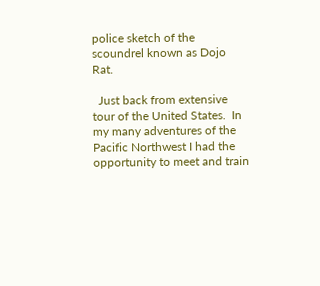police sketch of the scoundrel known as Dojo Rat.

  Just back from extensive tour of the United States.  In my many adventures of the Pacific Northwest I had the opportunity to meet and train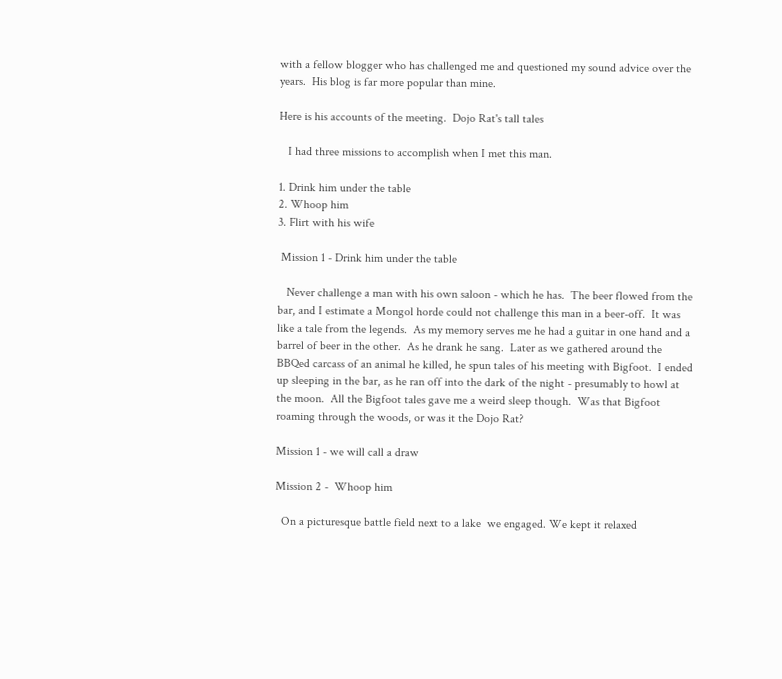with a fellow blogger who has challenged me and questioned my sound advice over the years.  His blog is far more popular than mine.

Here is his accounts of the meeting.  Dojo Rat's tall tales

   I had three missions to accomplish when I met this man.

1. Drink him under the table
2. Whoop him
3. Flirt with his wife

 Mission 1 - Drink him under the table

   Never challenge a man with his own saloon - which he has.  The beer flowed from the bar, and I estimate a Mongol horde could not challenge this man in a beer-off.  It was like a tale from the legends.  As my memory serves me he had a guitar in one hand and a barrel of beer in the other.  As he drank he sang.  Later as we gathered around the BBQed carcass of an animal he killed, he spun tales of his meeting with Bigfoot.  I ended up sleeping in the bar, as he ran off into the dark of the night - presumably to howl at the moon.  All the Bigfoot tales gave me a weird sleep though.  Was that Bigfoot roaming through the woods, or was it the Dojo Rat?

Mission 1 - we will call a draw

Mission 2 -  Whoop him

  On a picturesque battle field next to a lake  we engaged. We kept it relaxed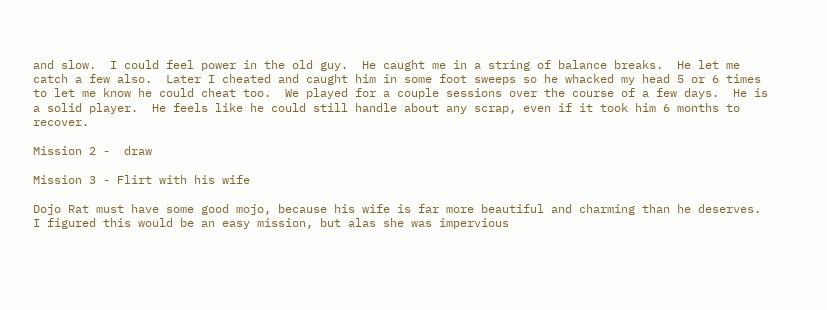and slow.  I could feel power in the old guy.  He caught me in a string of balance breaks.  He let me catch a few also.  Later I cheated and caught him in some foot sweeps so he whacked my head 5 or 6 times to let me know he could cheat too.  We played for a couple sessions over the course of a few days.  He is a solid player.  He feels like he could still handle about any scrap, even if it took him 6 months to recover.

Mission 2 -  draw

Mission 3 - Flirt with his wife

Dojo Rat must have some good mojo, because his wife is far more beautiful and charming than he deserves.   I figured this would be an easy mission, but alas she was impervious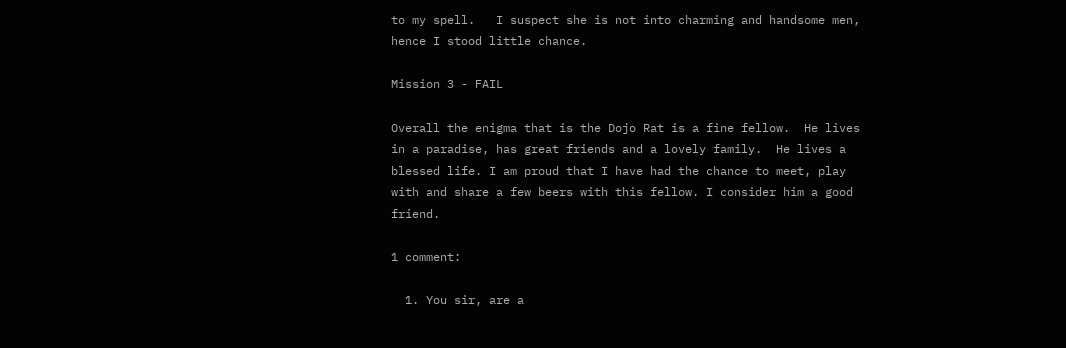to my spell.   I suspect she is not into charming and handsome men, hence I stood little chance.

Mission 3 - FAIL

Overall the enigma that is the Dojo Rat is a fine fellow.  He lives in a paradise, has great friends and a lovely family.  He lives a blessed life. I am proud that I have had the chance to meet, play with and share a few beers with this fellow. I consider him a good friend.

1 comment:

  1. You sir, are a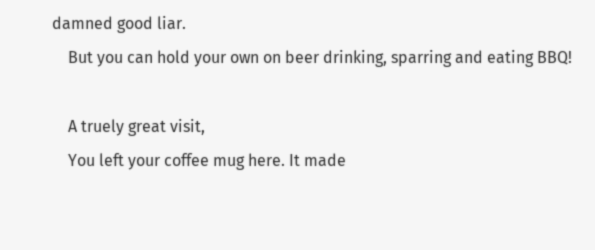damned good liar.
    But you can hold your own on beer drinking, sparring and eating BBQ!

    A truely great visit,
    You left your coffee mug here. It made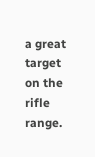a great target on the rifle range.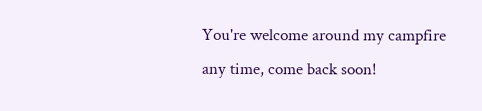You're welcome around my campfire any time, come back soon!